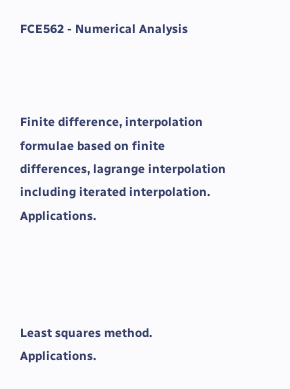FCE562 - Numerical Analysis



Finite difference, interpolation formulae based on finite differences, lagrange interpolation including iterated interpolation.  Applications.




Least squares method.  Applications.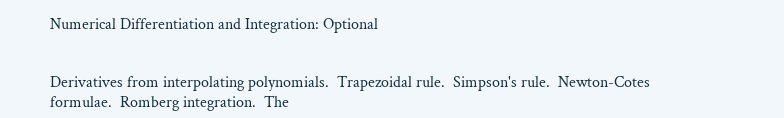Numerical Differentiation and Integration: Optional


Derivatives from interpolating polynomials.  Trapezoidal rule.  Simpson's rule.  Newton-Cotes formulae.  Romberg integration.  The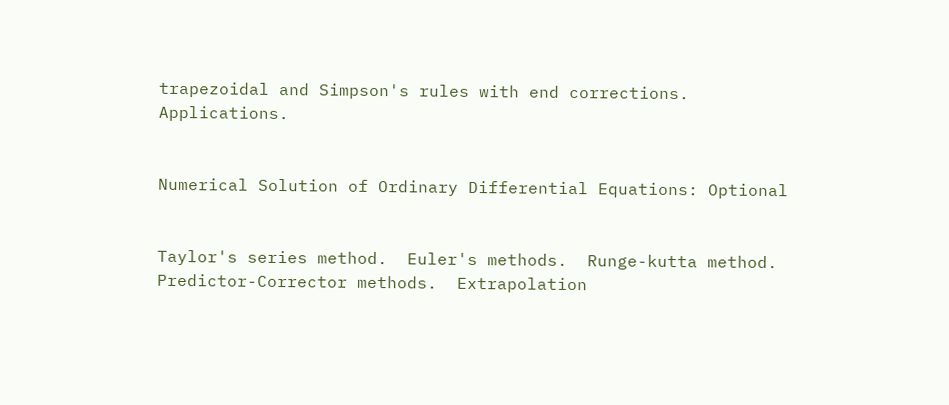trapezoidal and Simpson's rules with end corrections.  Applications.


Numerical Solution of Ordinary Differential Equations: Optional


Taylor's series method.  Euler's methods.  Runge-kutta method.  Predictor-Corrector methods.  Extrapolation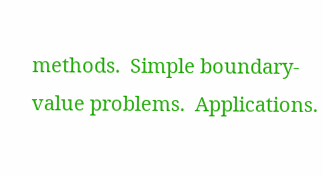methods.  Simple boundary-value problems.  Applications.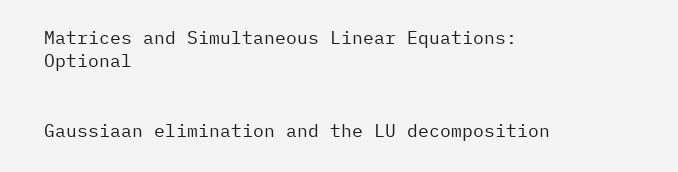Matrices and Simultaneous Linear Equations: Optional


Gaussiaan elimination and the LU decomposition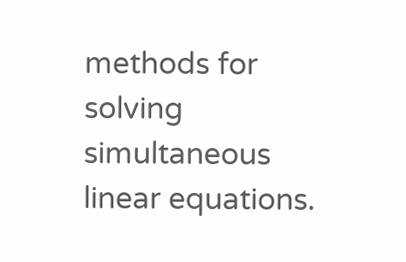methods for solving simultaneous linear equations.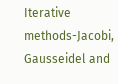Iterative methods-Jacobi, Gausseidel and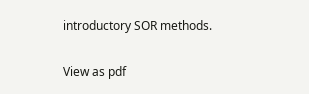introductory SOR methods.

View as pdf